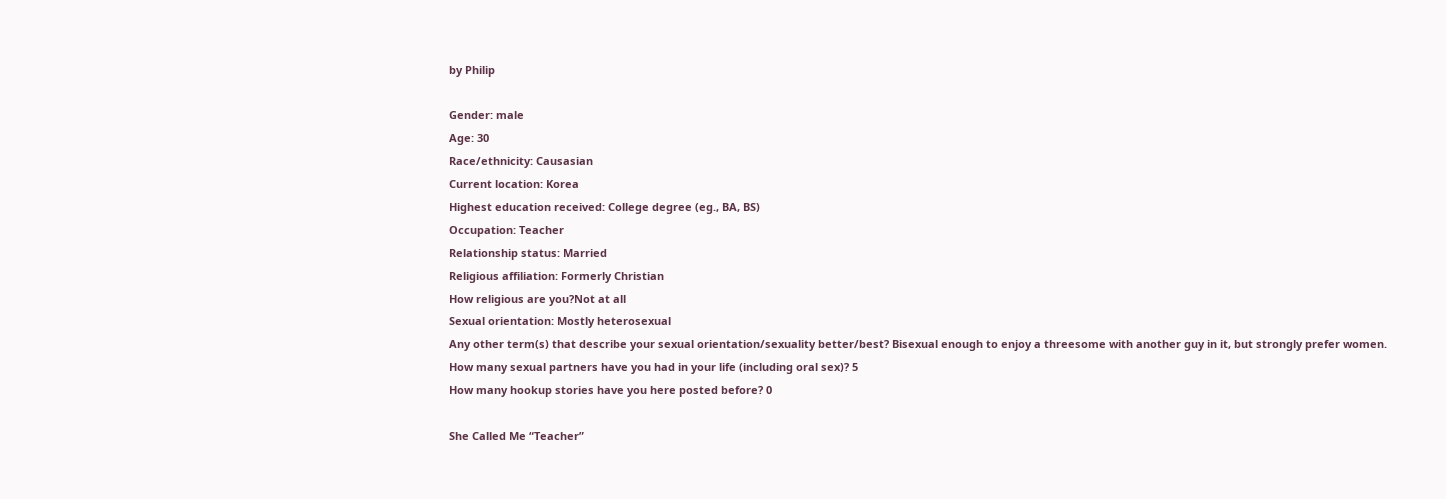by Philip

Gender: male
Age: 30
Race/ethnicity: Causasian
Current location: Korea
Highest education received: College degree (eg., BA, BS)
Occupation: Teacher
Relationship status: Married
Religious affiliation: Formerly Christian
How religious are you?Not at all
Sexual orientation: Mostly heterosexual
Any other term(s) that describe your sexual orientation/sexuality better/best? Bisexual enough to enjoy a threesome with another guy in it, but strongly prefer women.
How many sexual partners have you had in your life (including oral sex)? 5
How many hookup stories have you here posted before? 0

She Called Me “Teacher”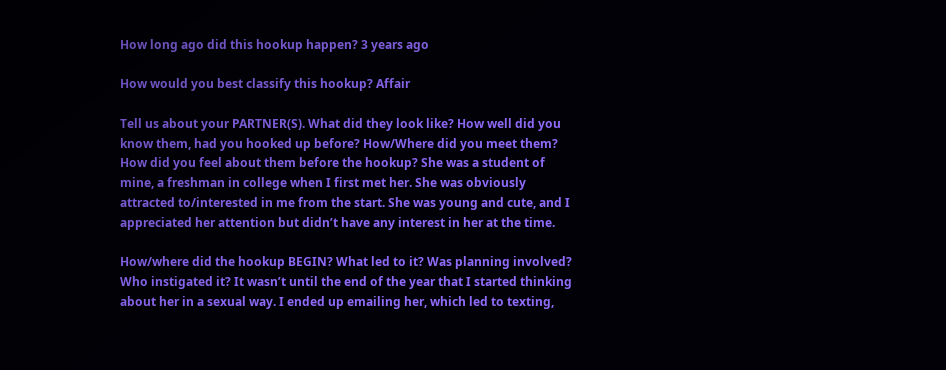How long ago did this hookup happen? 3 years ago

How would you best classify this hookup? Affair

Tell us about your PARTNER(S). What did they look like? How well did you know them, had you hooked up before? How/Where did you meet them? How did you feel about them before the hookup? She was a student of mine, a freshman in college when I first met her. She was obviously attracted to/interested in me from the start. She was young and cute, and I appreciated her attention but didn’t have any interest in her at the time.

How/where did the hookup BEGIN? What led to it? Was planning involved? Who instigated it? It wasn’t until the end of the year that I started thinking about her in a sexual way. I ended up emailing her, which led to texting,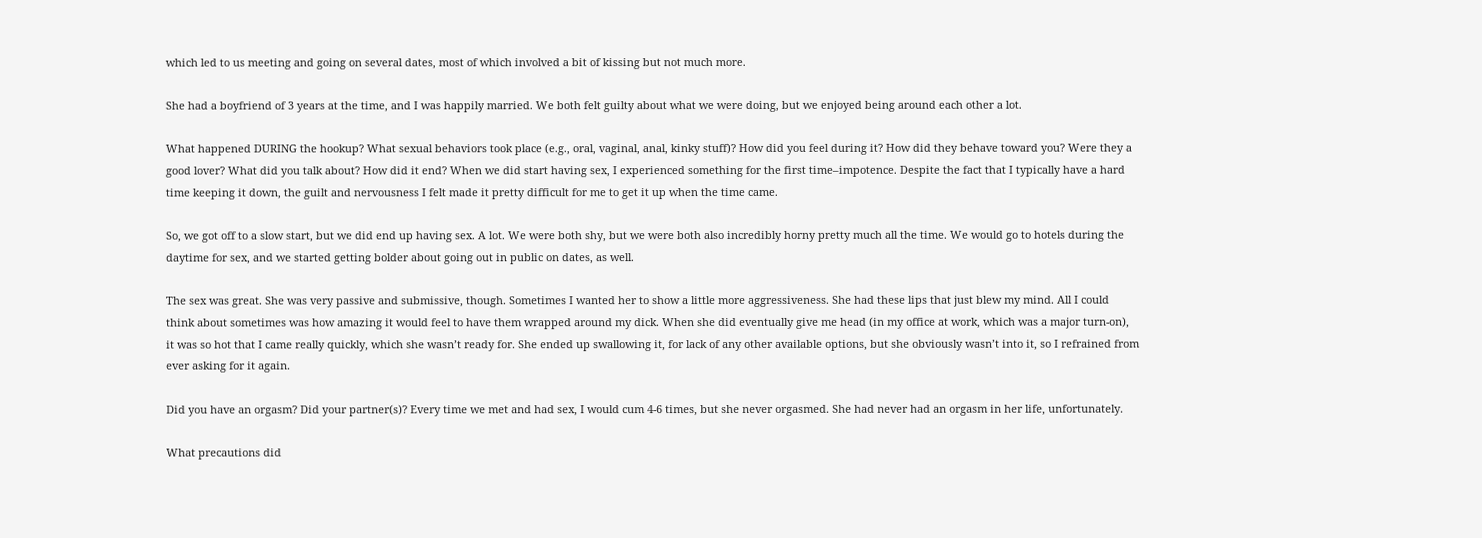which led to us meeting and going on several dates, most of which involved a bit of kissing but not much more.

She had a boyfriend of 3 years at the time, and I was happily married. We both felt guilty about what we were doing, but we enjoyed being around each other a lot.

What happened DURING the hookup? What sexual behaviors took place (e.g., oral, vaginal, anal, kinky stuff)? How did you feel during it? How did they behave toward you? Were they a good lover? What did you talk about? How did it end? When we did start having sex, I experienced something for the first time–impotence. Despite the fact that I typically have a hard time keeping it down, the guilt and nervousness I felt made it pretty difficult for me to get it up when the time came.

So, we got off to a slow start, but we did end up having sex. A lot. We were both shy, but we were both also incredibly horny pretty much all the time. We would go to hotels during the daytime for sex, and we started getting bolder about going out in public on dates, as well.

The sex was great. She was very passive and submissive, though. Sometimes I wanted her to show a little more aggressiveness. She had these lips that just blew my mind. All I could think about sometimes was how amazing it would feel to have them wrapped around my dick. When she did eventually give me head (in my office at work, which was a major turn-on), it was so hot that I came really quickly, which she wasn’t ready for. She ended up swallowing it, for lack of any other available options, but she obviously wasn’t into it, so I refrained from ever asking for it again.

Did you have an orgasm? Did your partner(s)? Every time we met and had sex, I would cum 4-6 times, but she never orgasmed. She had never had an orgasm in her life, unfortunately.

What precautions did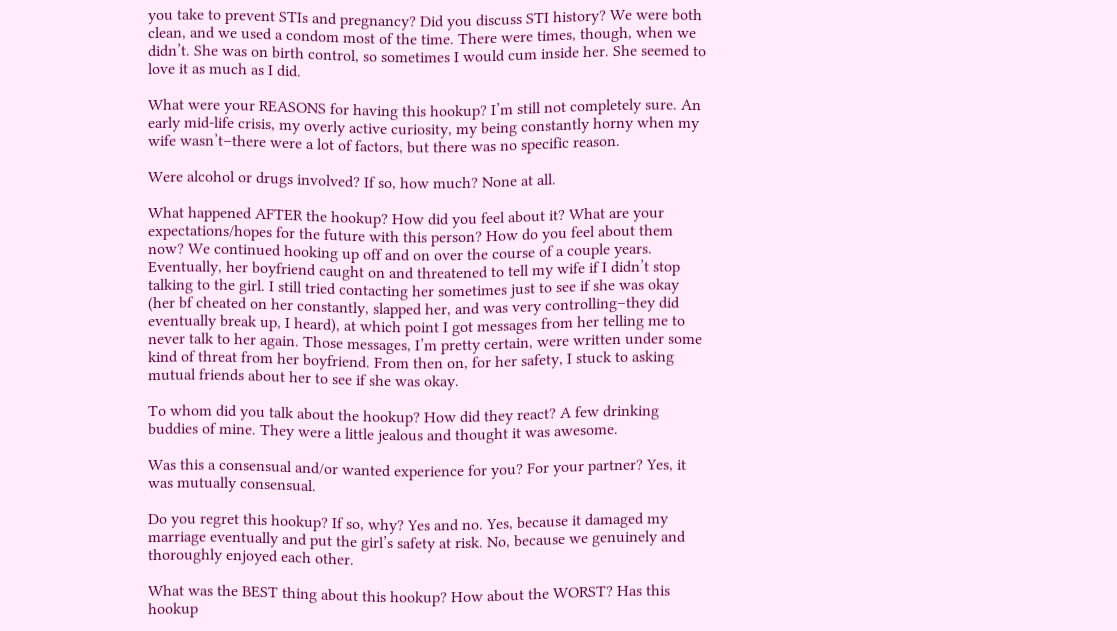you take to prevent STIs and pregnancy? Did you discuss STI history? We were both clean, and we used a condom most of the time. There were times, though, when we didn’t. She was on birth control, so sometimes I would cum inside her. She seemed to love it as much as I did.

What were your REASONS for having this hookup? I’m still not completely sure. An early mid-life crisis, my overly active curiosity, my being constantly horny when my wife wasn’t–there were a lot of factors, but there was no specific reason.

Were alcohol or drugs involved? If so, how much? None at all.

What happened AFTER the hookup? How did you feel about it? What are your expectations/hopes for the future with this person? How do you feel about them now? We continued hooking up off and on over the course of a couple years. Eventually, her boyfriend caught on and threatened to tell my wife if I didn’t stop talking to the girl. I still tried contacting her sometimes just to see if she was okay (her bf cheated on her constantly, slapped her, and was very controlling–they did eventually break up, I heard), at which point I got messages from her telling me to never talk to her again. Those messages, I’m pretty certain, were written under some kind of threat from her boyfriend. From then on, for her safety, I stuck to asking mutual friends about her to see if she was okay.

To whom did you talk about the hookup? How did they react? A few drinking buddies of mine. They were a little jealous and thought it was awesome.

Was this a consensual and/or wanted experience for you? For your partner? Yes, it was mutually consensual.

Do you regret this hookup? If so, why? Yes and no. Yes, because it damaged my marriage eventually and put the girl’s safety at risk. No, because we genuinely and thoroughly enjoyed each other.

What was the BEST thing about this hookup? How about the WORST? Has this hookup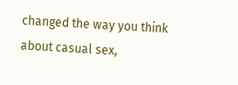changed the way you think about casual sex,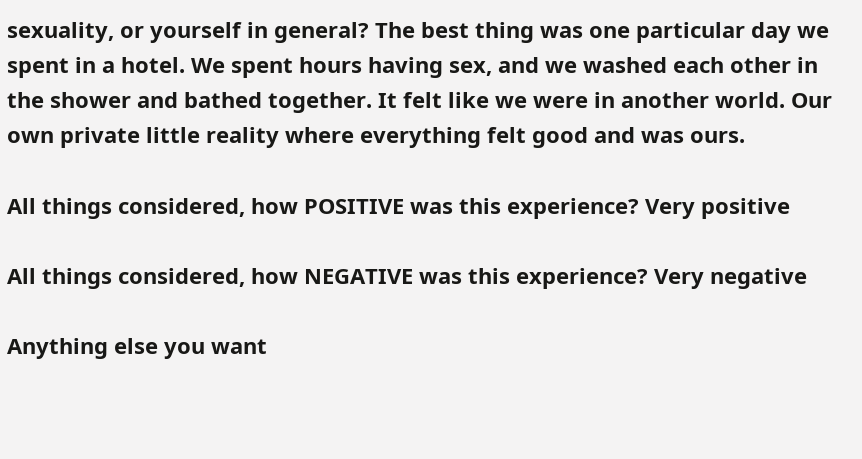sexuality, or yourself in general? The best thing was one particular day we spent in a hotel. We spent hours having sex, and we washed each other in the shower and bathed together. It felt like we were in another world. Our own private little reality where everything felt good and was ours.

All things considered, how POSITIVE was this experience? Very positive

All things considered, how NEGATIVE was this experience? Very negative

Anything else you want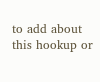to add about this hookup or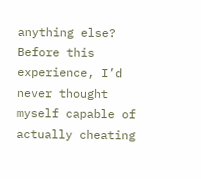anything else? Before this experience, I’d never thought myself capable of actually cheating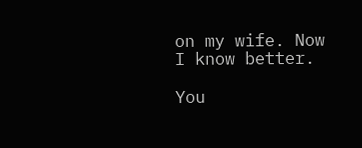on my wife. Now I know better.

You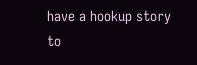have a hookup story to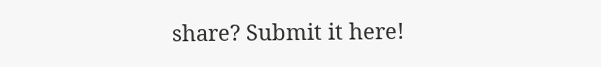share? Submit it here!